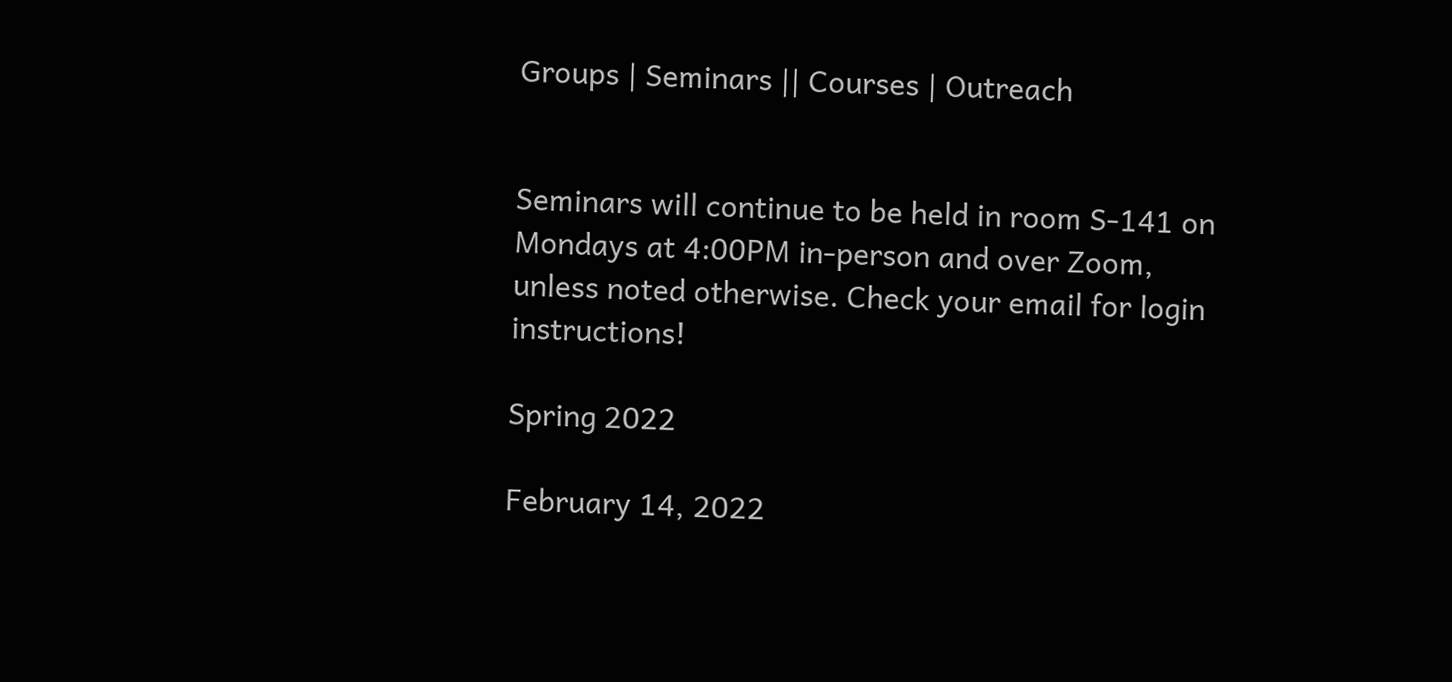Groups | Seminars || Courses | Outreach


Seminars will continue to be held in room S-141 on Mondays at 4:00PM in-person and over Zoom, unless noted otherwise. Check your email for login instructions!

Spring 2022

February 14, 2022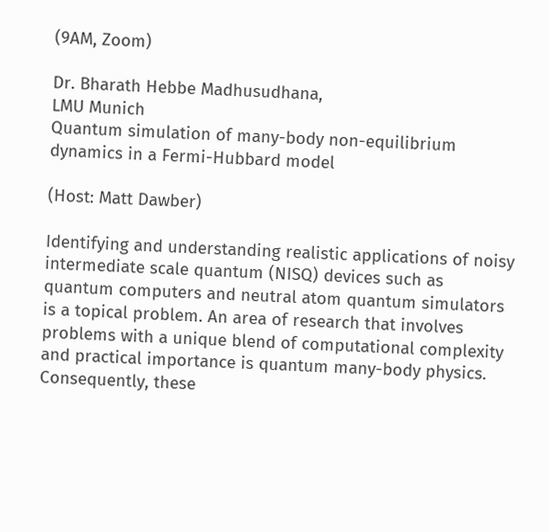(9AM, Zoom)

Dr. Bharath Hebbe Madhusudhana,
LMU Munich
Quantum simulation of many-body non-equilibrium dynamics in a Fermi-Hubbard model

(Host: Matt Dawber)

Identifying and understanding realistic applications of noisy intermediate scale quantum (NISQ) devices such as quantum computers and neutral atom quantum simulators is a topical problem. An area of research that involves problems with a unique blend of computational complexity and practical importance is quantum many-body physics. Consequently, these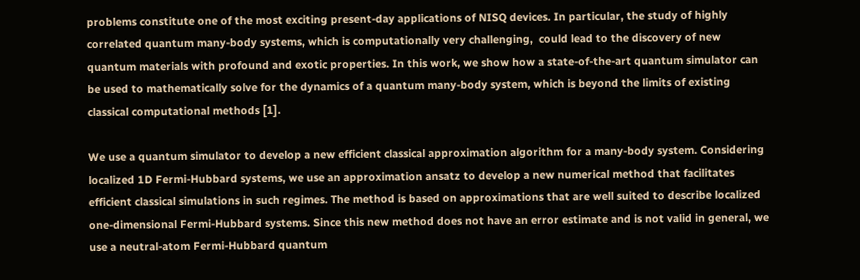problems constitute one of the most exciting present-day applications of NISQ devices. In particular, the study of highly correlated quantum many-body systems, which is computationally very challenging,  could lead to the discovery of new quantum materials with profound and exotic properties. In this work, we show how a state-of-the-art quantum simulator can be used to mathematically solve for the dynamics of a quantum many-body system, which is beyond the limits of existing classical computational methods [1].

We use a quantum simulator to develop a new efficient classical approximation algorithm for a many-body system. Considering localized 1D Fermi-Hubbard systems, we use an approximation ansatz to develop a new numerical method that facilitates efficient classical simulations in such regimes. The method is based on approximations that are well suited to describe localized one-dimensional Fermi-Hubbard systems. Since this new method does not have an error estimate and is not valid in general, we use a neutral-atom Fermi-Hubbard quantum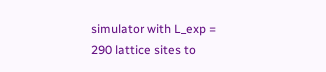simulator with L_exp = 290 lattice sites to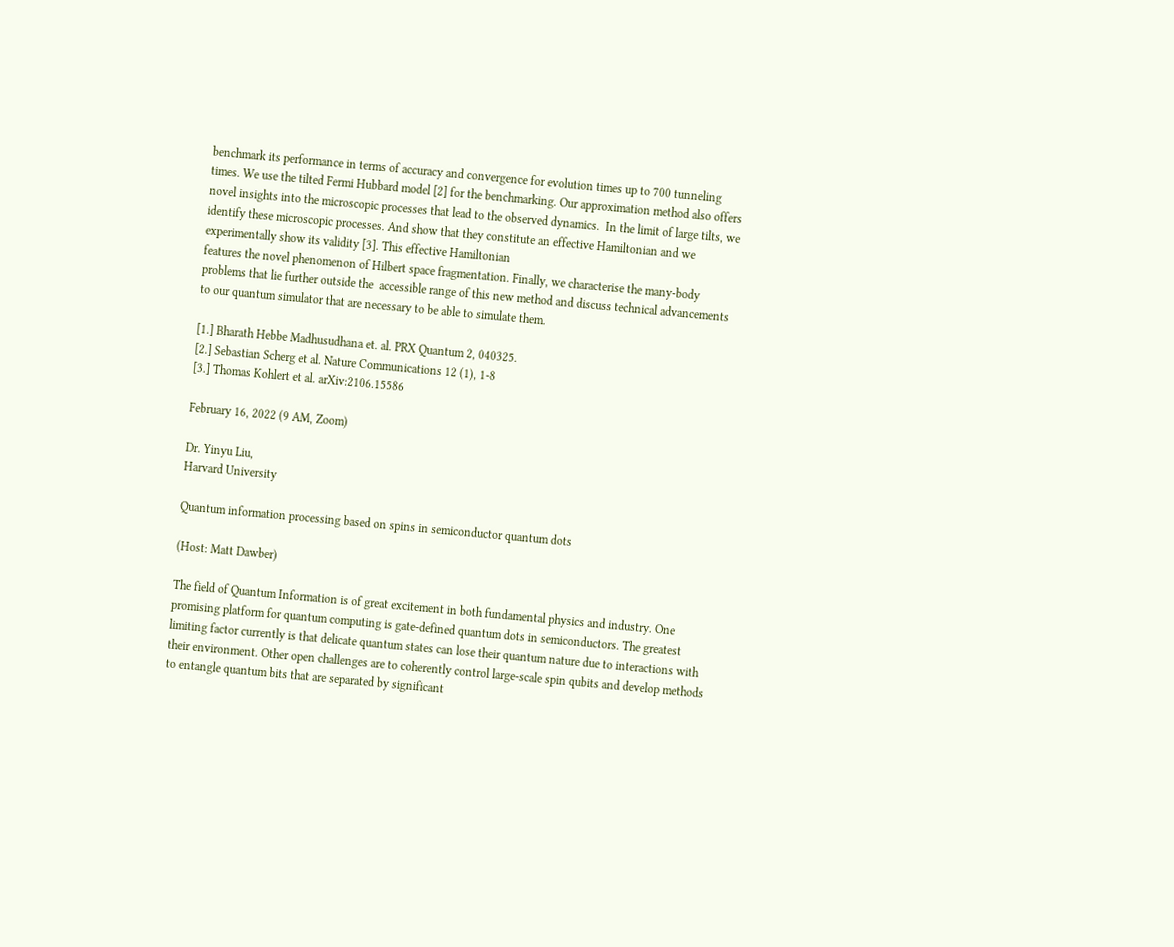benchmark its performance in terms of accuracy and convergence for evolution times up to 700 tunneling times. We use the tilted Fermi Hubbard model [2] for the benchmarking. Our approximation method also offers novel insights into the microscopic processes that lead to the observed dynamics.  In the limit of large tilts, we identify these microscopic processes. And show that they constitute an effective Hamiltonian and we experimentally show its validity [3]. This effective Hamiltonian
features the novel phenomenon of Hilbert space fragmentation. Finally, we characterise the many-body problems that lie further outside the  accessible range of this new method and discuss technical advancements to our quantum simulator that are necessary to be able to simulate them.

[1.] Bharath Hebbe Madhusudhana et. al. PRX Quantum 2, 040325.
[2.] Sebastian Scherg et al. Nature Communications 12 (1), 1-8
[3.] Thomas Kohlert et al. arXiv:2106.15586

February 16, 2022 (9 AM, Zoom)

Dr. Yinyu Liu,
Harvard University

Quantum information processing based on spins in semiconductor quantum dots

(Host: Matt Dawber)

The field of Quantum Information is of great excitement in both fundamental physics and industry. One promising platform for quantum computing is gate-defined quantum dots in semiconductors. The greatest limiting factor currently is that delicate quantum states can lose their quantum nature due to interactions with their environment. Other open challenges are to coherently control large-scale spin qubits and develop methods to entangle quantum bits that are separated by significant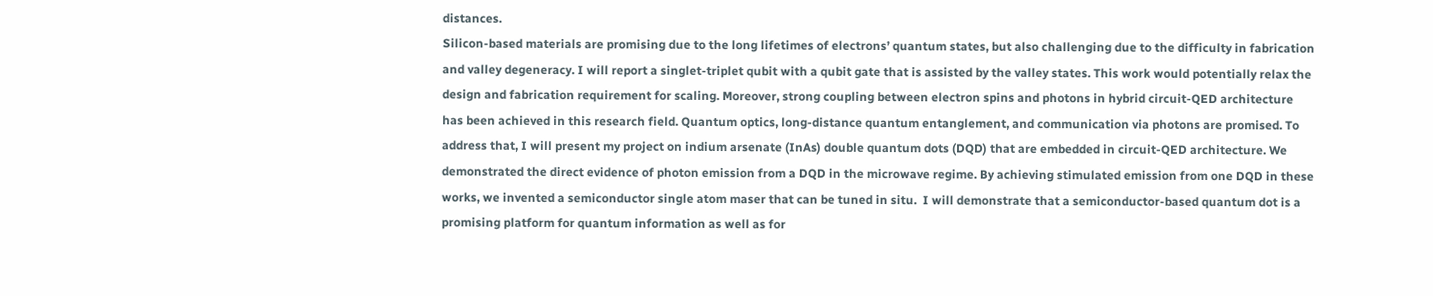distances.
Silicon-based materials are promising due to the long lifetimes of electrons’ quantum states, but also challenging due to the difficulty in fabrication and valley degeneracy. I will report a singlet-triplet qubit with a qubit gate that is assisted by the valley states. This work would potentially relax the design and fabrication requirement for scaling. Moreover, strong coupling between electron spins and photons in hybrid circuit-QED architecture has been achieved in this research field. Quantum optics, long-distance quantum entanglement, and communication via photons are promised. To address that, I will present my project on indium arsenate (InAs) double quantum dots (DQD) that are embedded in circuit-QED architecture. We demonstrated the direct evidence of photon emission from a DQD in the microwave regime. By achieving stimulated emission from one DQD in these works, we invented a semiconductor single atom maser that can be tuned in situ.  I will demonstrate that a semiconductor-based quantum dot is a promising platform for quantum information as well as for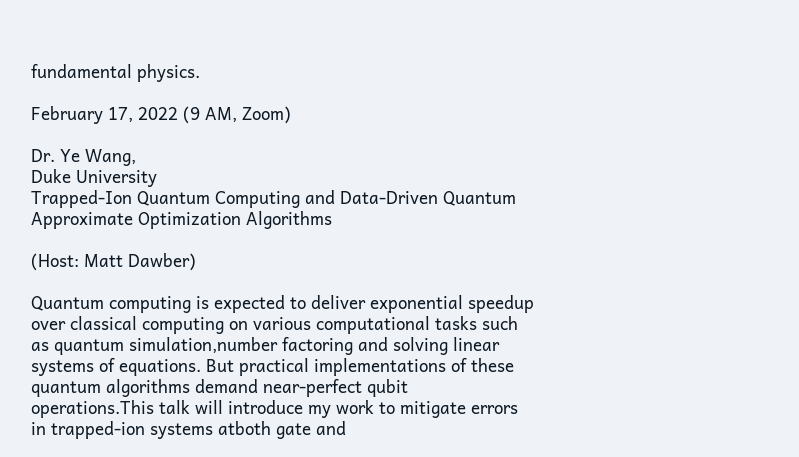fundamental physics.

February 17, 2022 (9 AM, Zoom)

Dr. Ye Wang,
Duke University
Trapped-Ion Quantum Computing and Data-Driven Quantum Approximate Optimization Algorithms

(Host: Matt Dawber)

Quantum computing is expected to deliver exponential speedup over classical computing on various computational tasks such as quantum simulation,number factoring and solving linear systems of equations. But practical implementations of these quantum algorithms demand near-perfect qubit operations.This talk will introduce my work to mitigate errors in trapped-ion systems atboth gate and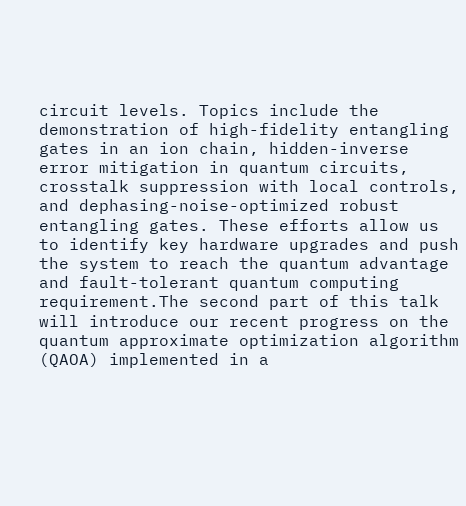circuit levels. Topics include the demonstration of high-fidelity entangling gates in an ion chain, hidden-inverse error mitigation in quantum circuits, crosstalk suppression with local controls, and dephasing-noise-optimized robust entangling gates. These efforts allow us to identify key hardware upgrades and push the system to reach the quantum advantage and fault-tolerant quantum computing requirement.The second part of this talk will introduce our recent progress on the quantum approximate optimization algorithm (QAOA) implemented in a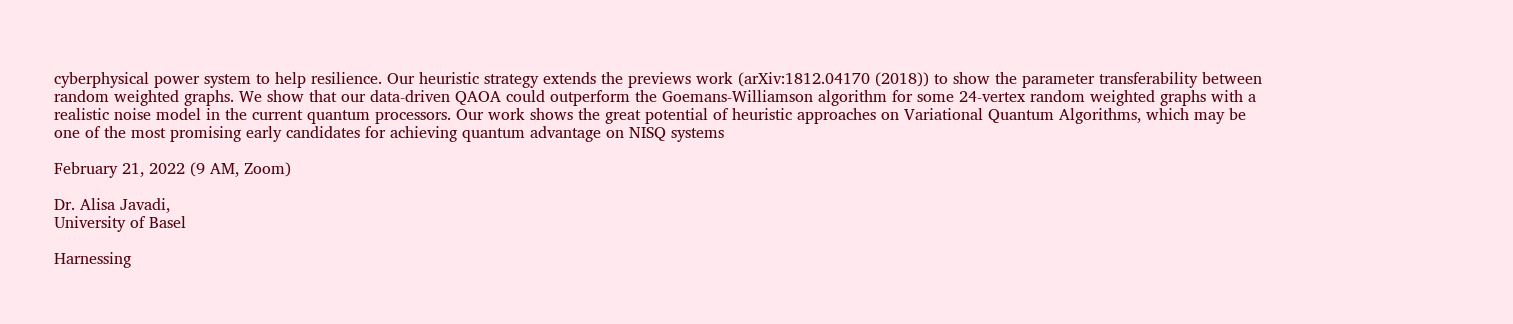cyberphysical power system to help resilience. Our heuristic strategy extends the previews work (arXiv:1812.04170 (2018)) to show the parameter transferability between random weighted graphs. We show that our data-driven QAOA could outperform the Goemans-Williamson algorithm for some 24-vertex random weighted graphs with a realistic noise model in the current quantum processors. Our work shows the great potential of heuristic approaches on Variational Quantum Algorithms, which may be one of the most promising early candidates for achieving quantum advantage on NISQ systems

February 21, 2022 (9 AM, Zoom)

Dr. Alisa Javadi,
University of Basel

Harnessing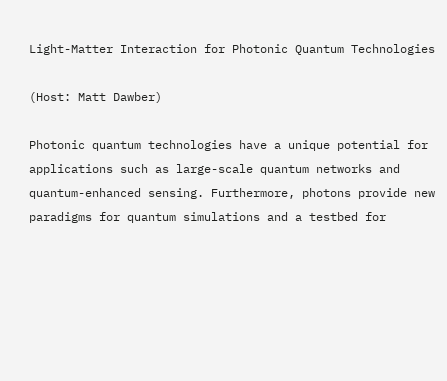Light-Matter Interaction for Photonic Quantum Technologies

(Host: Matt Dawber)

Photonic quantum technologies have a unique potential for applications such as large-scale quantum networks and quantum-enhanced sensing. Furthermore, photons provide new paradigms for quantum simulations and a testbed for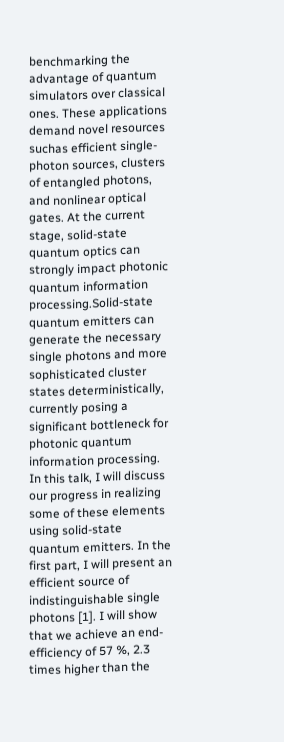benchmarking the advantage of quantum simulators over classical ones. These applications demand novel resources suchas efficient single-photon sources, clusters of entangled photons, and nonlinear optical gates. At the current stage, solid-state quantum optics can strongly impact photonic quantum information processing.Solid-state quantum emitters can generate the necessary single photons and more sophisticated cluster states deterministically, currently posing a significant bottleneck for photonic quantum information processing. In this talk, I will discuss our progress in realizing some of these elements using solid-state quantum emitters. In the first part, I will present an efficient source of indistinguishable single photons [1]. I will show that we achieve an end-efficiency of 57 %, 2.3 times higher than the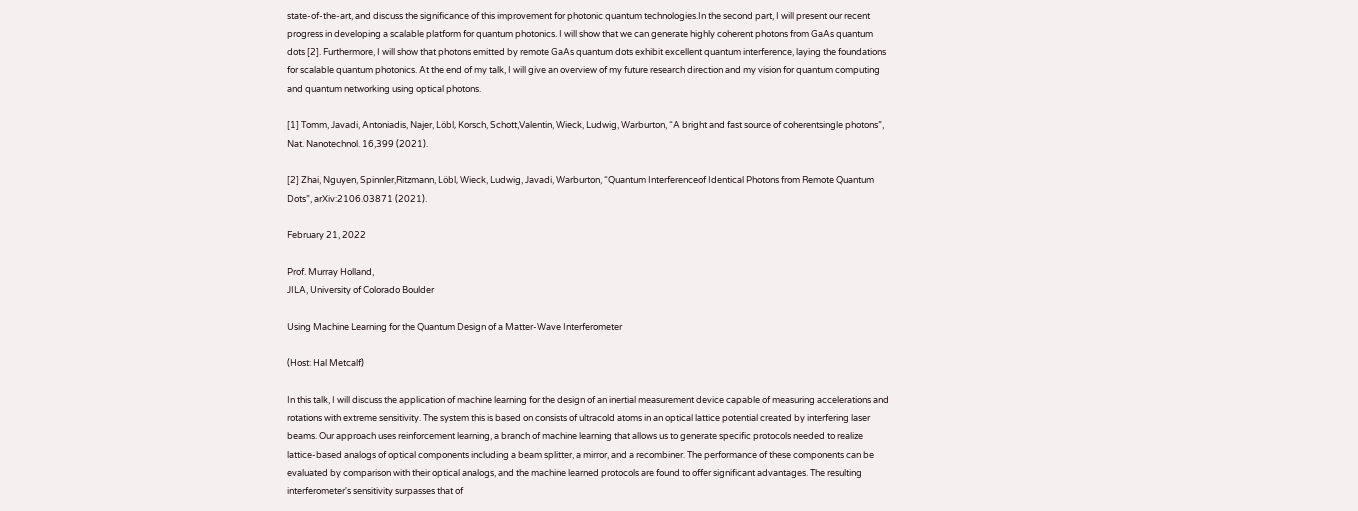state-of-the-art, and discuss the significance of this improvement for photonic quantum technologies.In the second part, I will present our recent progress in developing a scalable platform for quantum photonics. I will show that we can generate highly coherent photons from GaAs quantum dots [2]. Furthermore, I will show that photons emitted by remote GaAs quantum dots exhibit excellent quantum interference, laying the foundations for scalable quantum photonics. At the end of my talk, I will give an overview of my future research direction and my vision for quantum computing and quantum networking using optical photons.

[1] Tomm, Javadi, Antoniadis, Najer, Löbl, Korsch, Schott,Valentin, Wieck, Ludwig, Warburton, “A bright and fast source of coherentsingle photons”, Nat. Nanotechnol. 16,399 (2021).

[2] Zhai, Nguyen, Spinnler,Ritzmann, Löbl, Wieck, Ludwig, Javadi, Warburton, “Quantum Interferenceof Identical Photons from Remote Quantum Dots”, arXiv:2106.03871 (2021).

February 21, 2022

Prof. Murray Holland,
JILA, University of Colorado Boulder

Using Machine Learning for the Quantum Design of a Matter-Wave Interferometer

(Host: Hal Metcalf)

In this talk, I will discuss the application of machine learning for the design of an inertial measurement device capable of measuring accelerations and rotations with extreme sensitivity. The system this is based on consists of ultracold atoms in an optical lattice potential created by interfering laser beams. Our approach uses reinforcement learning, a branch of machine learning that allows us to generate specific protocols needed to realize lattice-based analogs of optical components including a beam splitter, a mirror, and a recombiner. The performance of these components can be evaluated by comparison with their optical analogs, and the machine learned protocols are found to offer significant advantages. The resulting interferometer's sensitivity surpasses that of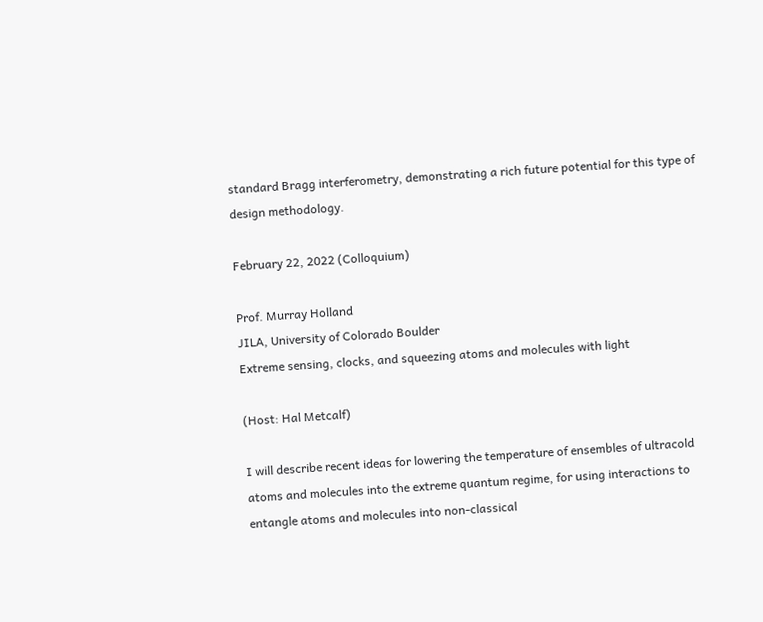standard Bragg interferometry, demonstrating a rich future potential for this type of design methodology.

February 22, 2022 (Colloquium)

Prof. Murray Holland
JILA, University of Colorado Boulder
Extreme sensing, clocks, and squeezing atoms and molecules with light

(Host: Hal Metcalf)

I will describe recent ideas for lowering the temperature of ensembles of ultracold atoms and molecules into the extreme quantum regime, for using interactions to entangle atoms and molecules into non-classical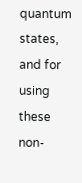quantum states, and for using these non-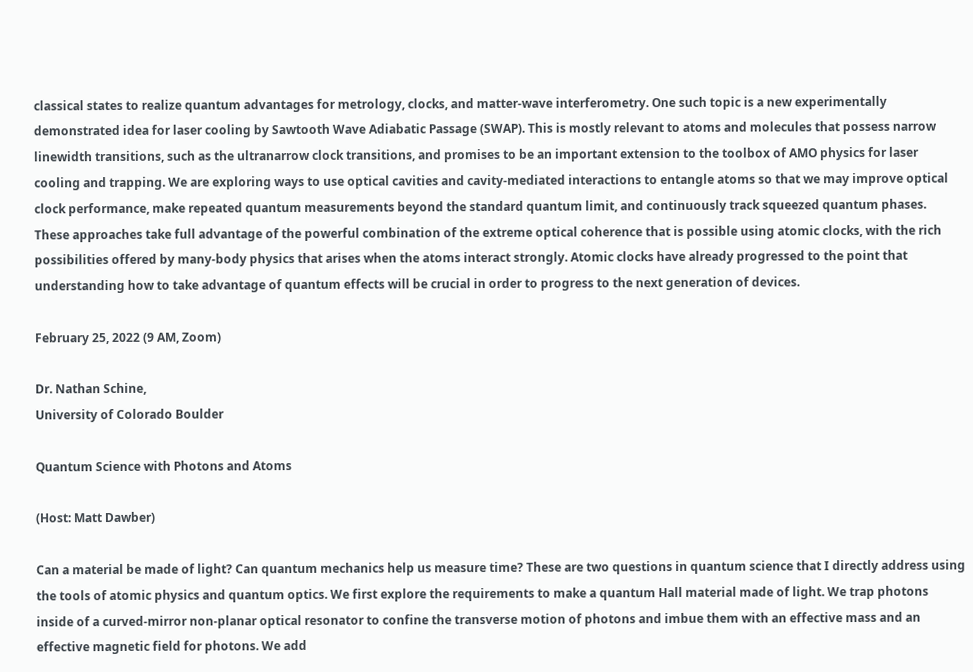classical states to realize quantum advantages for metrology, clocks, and matter-wave interferometry. One such topic is a new experimentally demonstrated idea for laser cooling by Sawtooth Wave Adiabatic Passage (SWAP). This is mostly relevant to atoms and molecules that possess narrow linewidth transitions, such as the ultranarrow clock transitions, and promises to be an important extension to the toolbox of AMO physics for laser cooling and trapping. We are exploring ways to use optical cavities and cavity-mediated interactions to entangle atoms so that we may improve optical clock performance, make repeated quantum measurements beyond the standard quantum limit, and continuously track squeezed quantum phases. These approaches take full advantage of the powerful combination of the extreme optical coherence that is possible using atomic clocks, with the rich possibilities offered by many-body physics that arises when the atoms interact strongly. Atomic clocks have already progressed to the point that understanding how to take advantage of quantum effects will be crucial in order to progress to the next generation of devices.

February 25, 2022 (9 AM, Zoom)

Dr. Nathan Schine,
University of Colorado Boulder

Quantum Science with Photons and Atoms

(Host: Matt Dawber)

Can a material be made of light? Can quantum mechanics help us measure time? These are two questions in quantum science that I directly address using the tools of atomic physics and quantum optics. We first explore the requirements to make a quantum Hall material made of light. We trap photons inside of a curved-mirror non-planar optical resonator to confine the transverse motion of photons and imbue them with an effective mass and an effective magnetic field for photons. We add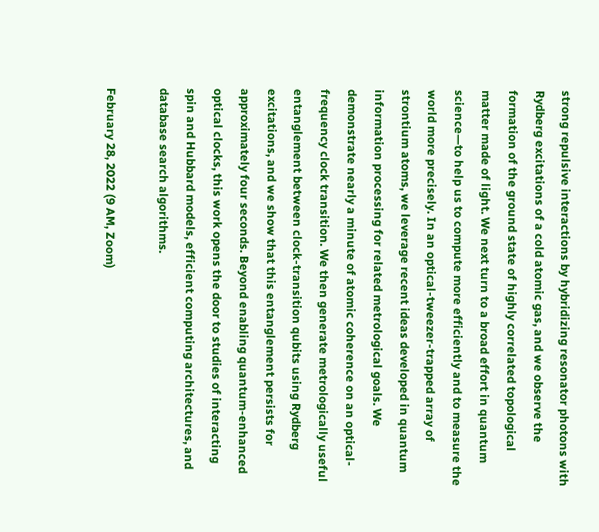strong repulsive interactions by hybridizing resonator photons with Rydberg excitations of a cold atomic gas, and we observe the formation of the ground state of highly correlated topological matter made of light. We next turn to a broad effort in quantum science—to help us to compute more efficiently and to measure the world more precisely. In an optical-tweezer-trapped array of strontium atoms, we leverage recent ideas developed in quantum information processing for related metrological goals. We demonstrate nearly a minute of atomic coherence on an optical-frequency clock transition. We then generate metrologically useful entanglement between clock-transition qubits using Rydberg excitations, and we show that this entanglement persists for approximately four seconds. Beyond enabling quantum-enhanced optical clocks, this work opens the door to studies of interacting spin and Hubbard models, efficient computing architectures, and database search algorithms.

February 28, 2022 (9 AM, Zoom)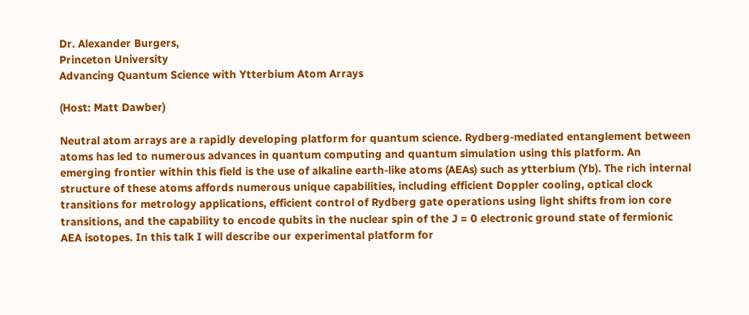Dr. Alexander Burgers,
Princeton University
Advancing Quantum Science with Ytterbium Atom Arrays

(Host: Matt Dawber)

Neutral atom arrays are a rapidly developing platform for quantum science. Rydberg-mediated entanglement between atoms has led to numerous advances in quantum computing and quantum simulation using this platform. An emerging frontier within this field is the use of alkaline earth-like atoms (AEAs) such as ytterbium (Yb). The rich internal structure of these atoms affords numerous unique capabilities, including efficient Doppler cooling, optical clock transitions for metrology applications, efficient control of Rydberg gate operations using light shifts from ion core transitions, and the capability to encode qubits in the nuclear spin of the J = 0 electronic ground state of fermionic AEA isotopes. In this talk I will describe our experimental platform for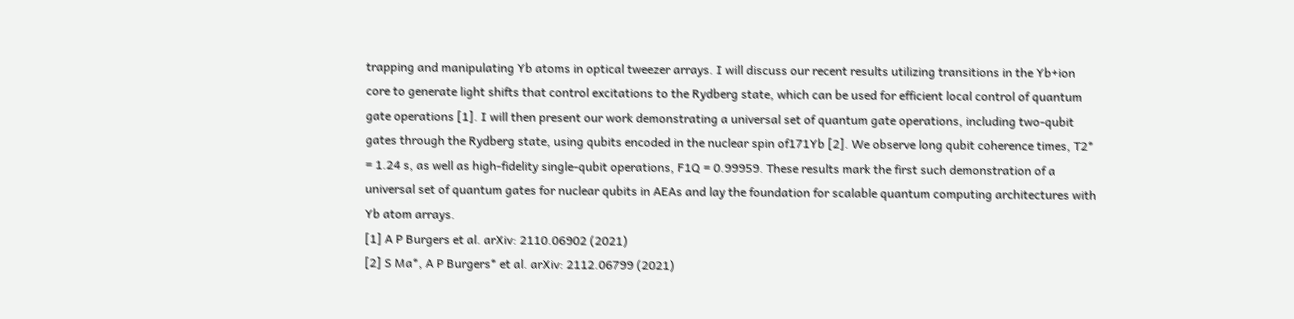trapping and manipulating Yb atoms in optical tweezer arrays. I will discuss our recent results utilizing transitions in the Yb+ion core to generate light shifts that control excitations to the Rydberg state, which can be used for efficient local control of quantum gate operations [1]. I will then present our work demonstrating a universal set of quantum gate operations, including two-qubit gates through the Rydberg state, using qubits encoded in the nuclear spin of171Yb [2]. We observe long qubit coherence times, T2* = 1.24 s, as well as high-fidelity single-qubit operations, F1Q = 0.99959. These results mark the first such demonstration of a universal set of quantum gates for nuclear qubits in AEAs and lay the foundation for scalable quantum computing architectures with Yb atom arrays.
[1] A P Burgers et al. arXiv: 2110.06902 (2021)
[2] S Ma*, A P Burgers* et al. arXiv: 2112.06799 (2021)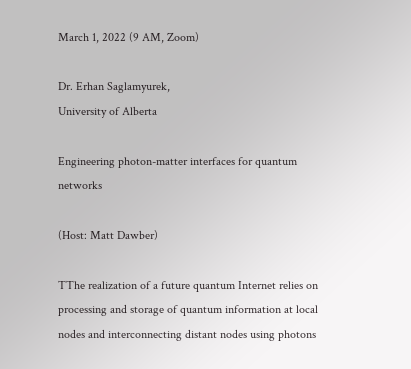March 1, 2022 (9 AM, Zoom)

Dr. Erhan Saglamyurek,
University of Alberta

Engineering photon-matter interfaces for quantum networks

(Host: Matt Dawber)

TThe realization of a future quantum Internet relies on processing and storage of quantum information at local nodes and interconnecting distant nodes using photons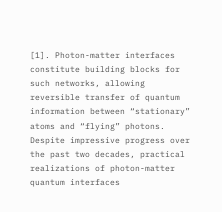[1]. Photon-matter interfaces constitute building blocks for such networks, allowing reversible transfer of quantum information between “stationary” atoms and “flying” photons. Despite impressive progress over the past two decades, practical realizations of photon-matter quantum interfaces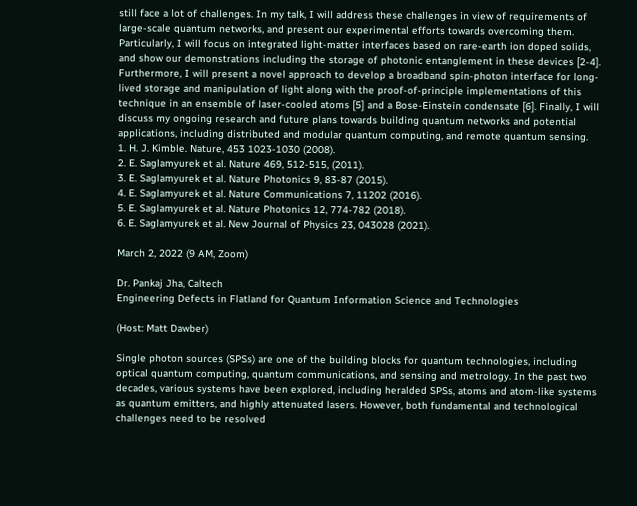still face a lot of challenges. In my talk, I will address these challenges in view of requirements of large-scale quantum networks, and present our experimental efforts towards overcoming them. Particularly, I will focus on integrated light-matter interfaces based on rare-earth ion doped solids, and show our demonstrations including the storage of photonic entanglement in these devices [2-4]. Furthermore, I will present a novel approach to develop a broadband spin-photon interface for long-lived storage and manipulation of light along with the proof-of-principle implementations of this technique in an ensemble of laser-cooled atoms [5] and a Bose-Einstein condensate [6]. Finally, I will discuss my ongoing research and future plans towards building quantum networks and potential applications, including distributed and modular quantum computing, and remote quantum sensing.
1. H. J. Kimble. Nature, 453 1023-1030 (2008).
2. E. Saglamyurek et al. Nature 469, 512-515, (2011).
3. E. Saglamyurek et al. Nature Photonics 9, 83-87 (2015).
4. E. Saglamyurek et al. Nature Communications 7, 11202 (2016).
5. E. Saglamyurek et al. Nature Photonics 12, 774-782 (2018).
6. E. Saglamyurek et al. New Journal of Physics 23, 043028 (2021).

March 2, 2022 (9 AM, Zoom)

Dr. Pankaj Jha, Caltech
Engineering Defects in Flatland for Quantum Information Science and Technologies

(Host: Matt Dawber)

Single photon sources (SPSs) are one of the building blocks for quantum technologies, including optical quantum computing, quantum communications, and sensing and metrology. In the past two decades, various systems have been explored, including heralded SPSs, atoms and atom-like systems as quantum emitters, and highly attenuated lasers. However, both fundamental and technological challenges need to be resolved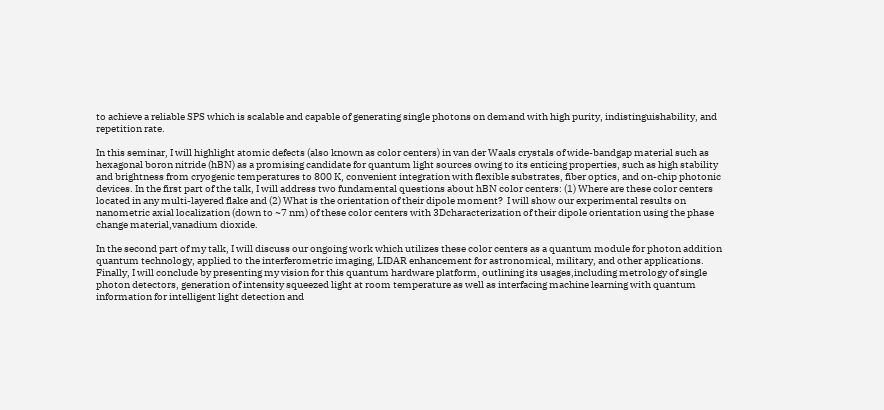to achieve a reliable SPS which is scalable and capable of generating single photons on demand with high purity, indistinguishability, and repetition rate.

In this seminar, I will highlight atomic defects (also known as color centers) in van der Waals crystals of wide-bandgap material such as hexagonal boron nitride (hBN) as a promising candidate for quantum light sources owing to its enticing properties, such as high stability and brightness from cryogenic temperatures to 800 K, convenient integration with flexible substrates, fiber optics, and on-chip photonic devices. In the first part of the talk, I will address two fundamental questions about hBN color centers: (1) Where are these color centers located in any multi-layered flake and (2) What is the orientation of their dipole moment?  I will show our experimental results on nanometric axial localization (down to ~7 nm) of these color centers with 3Dcharacterization of their dipole orientation using the phase change material,vanadium dioxide.

In the second part of my talk, I will discuss our ongoing work which utilizes these color centers as a quantum module for photon addition quantum technology, applied to the interferometric imaging, LIDAR enhancement for astronomical, military, and other applications. Finally, I will conclude by presenting my vision for this quantum hardware platform, outlining its usages,including metrology of single photon detectors, generation of intensity squeezed light at room temperature as well as interfacing machine learning with quantum information for intelligent light detection and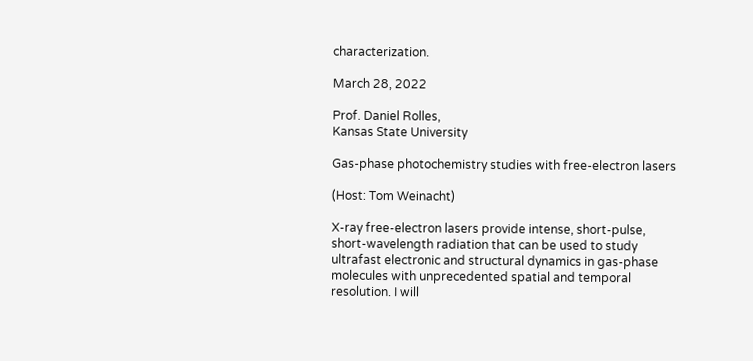characterization.

March 28, 2022

Prof. Daniel Rolles,
Kansas State University

Gas-phase photochemistry studies with free-electron lasers

(Host: Tom Weinacht)

X-ray free-electron lasers provide intense, short-pulse, short-wavelength radiation that can be used to study ultrafast electronic and structural dynamics in gas-phase molecules with unprecedented spatial and temporal resolution. I will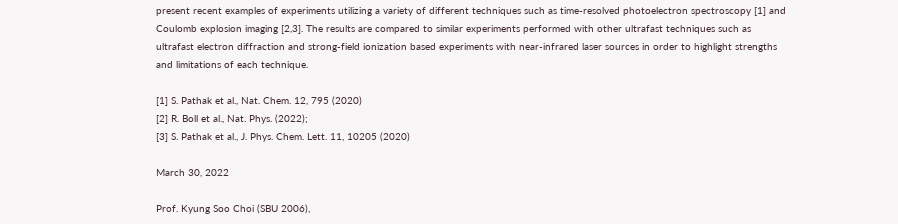present recent examples of experiments utilizing a variety of different techniques such as time-resolved photoelectron spectroscopy [1] and Coulomb explosion imaging [2,3]. The results are compared to similar experiments performed with other ultrafast techniques such as ultrafast electron diffraction and strong-field ionization based experiments with near-infrared laser sources in order to highlight strengths and limitations of each technique.

[1] S. Pathak et al., Nat. Chem. 12, 795 (2020)
[2] R. Boll et al., Nat. Phys. (2022);
[3] S. Pathak et al., J. Phys. Chem. Lett. 11, 10205 (2020)

March 30, 2022

Prof. Kyung Soo Choi (SBU 2006),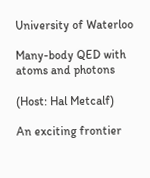University of Waterloo

Many-body QED with atoms and photons

(Host: Hal Metcalf)

An exciting frontier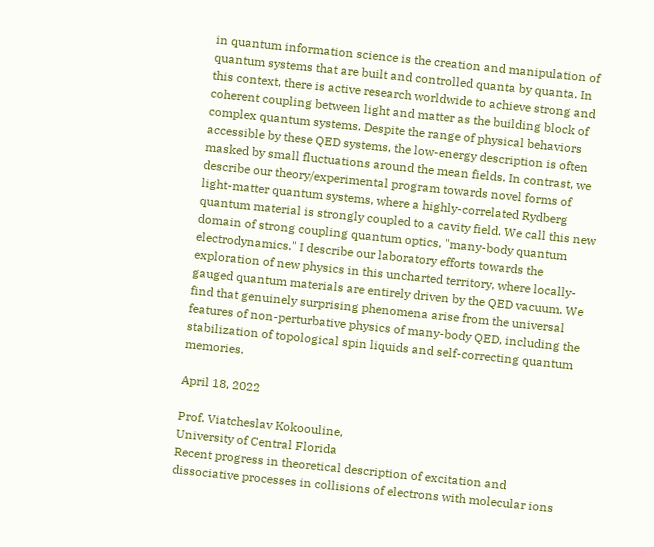in quantum information science is the creation and manipulation of quantum systems that are built and controlled quanta by quanta. In this context, there is active research worldwide to achieve strong and coherent coupling between light and matter as the building block of complex quantum systems. Despite the range of physical behaviors accessible by these QED systems, the low-energy description is often masked by small fluctuations around the mean fields. In contrast, we describe our theory/experimental program towards novel forms of light-matter quantum systems, where a highly-correlated Rydberg quantum material is strongly coupled to a cavity field. We call this new domain of strong coupling quantum optics, "many-body quantum electrodynamics." I describe our laboratory efforts towards the exploration of new physics in this uncharted territory, where locally-gauged quantum materials are entirely driven by the QED vacuum. We find that genuinely surprising phenomena arise from the universal features of non-perturbative physics of many-body QED, including the stabilization of topological spin liquids and self-correcting quantum memories.

April 18, 2022

Prof. Viatcheslav Kokoouline,
University of Central Florida
Recent progress in theoretical description of excitation and dissociative processes in collisions of electrons with molecular ions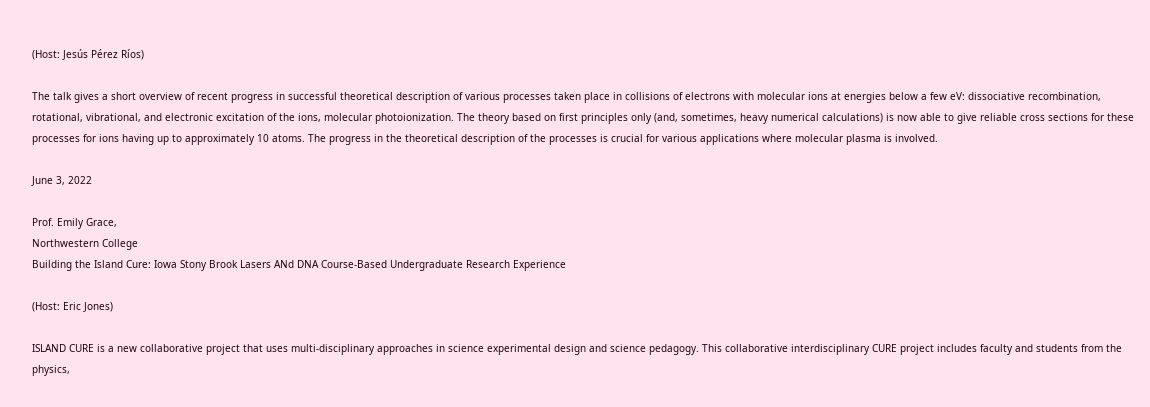(Host: Jesús Pérez Ríos)

The talk gives a short overview of recent progress in successful theoretical description of various processes taken place in collisions of electrons with molecular ions at energies below a few eV: dissociative recombination, rotational, vibrational, and electronic excitation of the ions, molecular photoionization. The theory based on first principles only (and, sometimes, heavy numerical calculations) is now able to give reliable cross sections for these processes for ions having up to approximately 10 atoms. The progress in the theoretical description of the processes is crucial for various applications where molecular plasma is involved.

June 3, 2022

Prof. Emily Grace,
Northwestern College
Building the Island Cure: Iowa Stony Brook Lasers ANd DNA Course-Based Undergraduate Research Experience

(Host: Eric Jones)

ISLAND CURE is a new collaborative project that uses multi-disciplinary approaches in science experimental design and science pedagogy. This collaborative interdisciplinary CURE project includes faculty and students from the physics,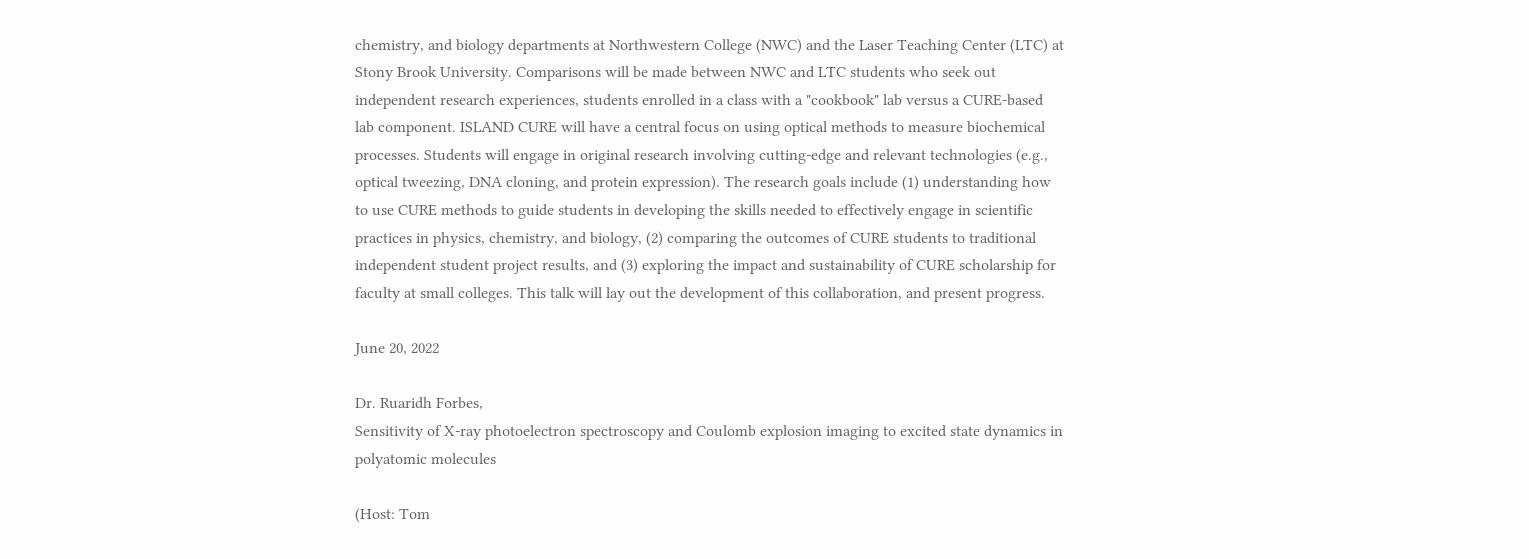chemistry, and biology departments at Northwestern College (NWC) and the Laser Teaching Center (LTC) at Stony Brook University. Comparisons will be made between NWC and LTC students who seek out independent research experiences, students enrolled in a class with a "cookbook" lab versus a CURE-based lab component. ISLAND CURE will have a central focus on using optical methods to measure biochemical processes. Students will engage in original research involving cutting-edge and relevant technologies (e.g., optical tweezing, DNA cloning, and protein expression). The research goals include (1) understanding how to use CURE methods to guide students in developing the skills needed to effectively engage in scientific practices in physics, chemistry, and biology, (2) comparing the outcomes of CURE students to traditional independent student project results, and (3) exploring the impact and sustainability of CURE scholarship for faculty at small colleges. This talk will lay out the development of this collaboration, and present progress.

June 20, 2022

Dr. Ruaridh Forbes,
Sensitivity of X-ray photoelectron spectroscopy and Coulomb explosion imaging to excited state dynamics in polyatomic molecules

(Host: Tom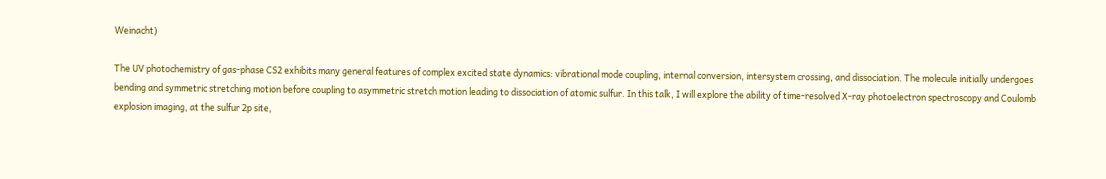Weinacht)

The UV photochemistry of gas-phase CS2 exhibits many general features of complex excited state dynamics: vibrational mode coupling, internal conversion, intersystem crossing, and dissociation. The molecule initially undergoes bending and symmetric stretching motion before coupling to asymmetric stretch motion leading to dissociation of atomic sulfur. In this talk, I will explore the ability of time-resolved X-ray photoelectron spectroscopy and Coulomb explosion imaging, at the sulfur 2p site,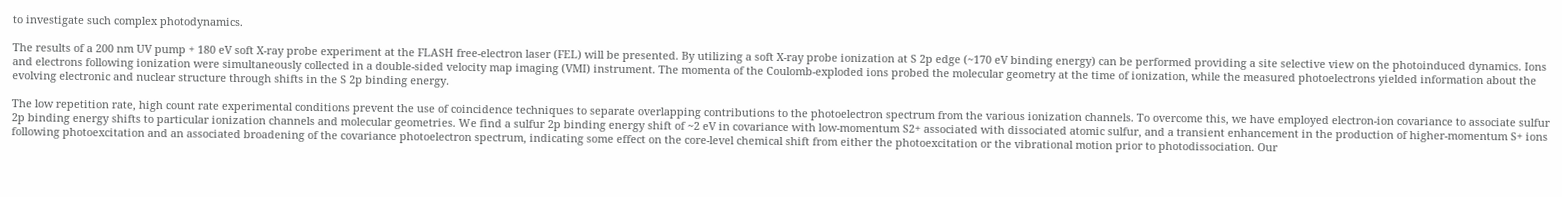to investigate such complex photodynamics.

The results of a 200 nm UV pump + 180 eV soft X-ray probe experiment at the FLASH free-electron laser (FEL) will be presented. By utilizing a soft X-ray probe ionization at S 2p edge (~170 eV binding energy) can be performed providing a site selective view on the photoinduced dynamics. Ions and electrons following ionization were simultaneously collected in a double-sided velocity map imaging (VMI) instrument. The momenta of the Coulomb-exploded ions probed the molecular geometry at the time of ionization, while the measured photoelectrons yielded information about the evolving electronic and nuclear structure through shifts in the S 2p binding energy.

The low repetition rate, high count rate experimental conditions prevent the use of coincidence techniques to separate overlapping contributions to the photoelectron spectrum from the various ionization channels. To overcome this, we have employed electron-ion covariance to associate sulfur 2p binding energy shifts to particular ionization channels and molecular geometries. We find a sulfur 2p binding energy shift of ~2 eV in covariance with low-momentum S2+ associated with dissociated atomic sulfur, and a transient enhancement in the production of higher-momentum S+ ions following photoexcitation and an associated broadening of the covariance photoelectron spectrum, indicating some effect on the core-level chemical shift from either the photoexcitation or the vibrational motion prior to photodissociation. Our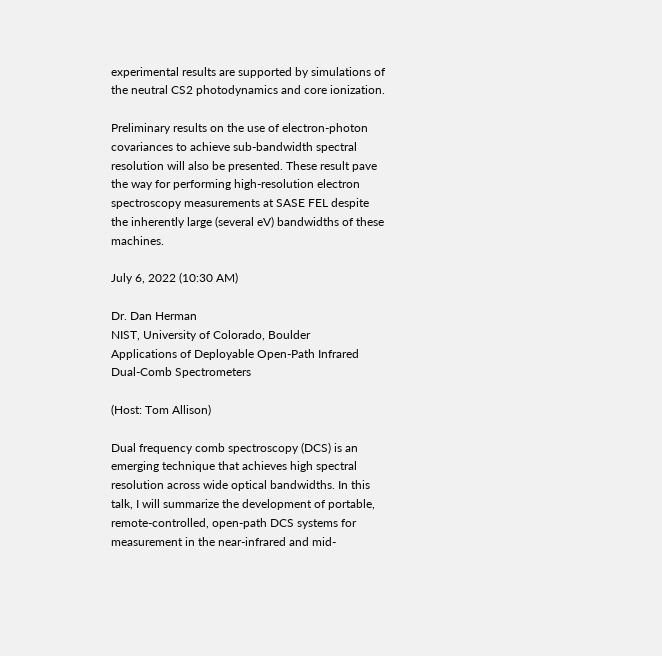experimental results are supported by simulations of the neutral CS2 photodynamics and core ionization.

Preliminary results on the use of electron-photon covariances to achieve sub-bandwidth spectral resolution will also be presented. These result pave the way for performing high-resolution electron spectroscopy measurements at SASE FEL despite the inherently large (several eV) bandwidths of these machines.

July 6, 2022 (10:30 AM)

Dr. Dan Herman
NIST, University of Colorado, Boulder
Applications of Deployable Open-Path Infrared Dual-Comb Spectrometers

(Host: Tom Allison)

Dual frequency comb spectroscopy (DCS) is an emerging technique that achieves high spectral resolution across wide optical bandwidths. In this talk, I will summarize the development of portable, remote-controlled, open-path DCS systems for measurement in the near-infrared and mid-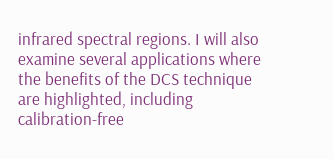infrared spectral regions. I will also examine several applications where the benefits of the DCS technique are highlighted, including calibration-free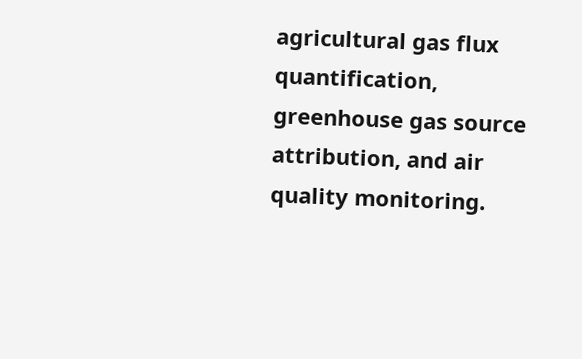agricultural gas flux quantification, greenhouse gas source attribution, and air quality monitoring.